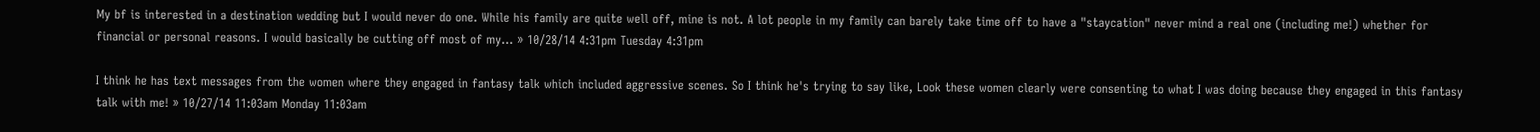My bf is interested in a destination wedding but I would never do one. While his family are quite well off, mine is not. A lot people in my family can barely take time off to have a "staycation" never mind a real one (including me!) whether for financial or personal reasons. I would basically be cutting off most of my… » 10/28/14 4:31pm Tuesday 4:31pm

I think he has text messages from the women where they engaged in fantasy talk which included aggressive scenes. So I think he's trying to say like, Look these women clearly were consenting to what I was doing because they engaged in this fantasy talk with me! » 10/27/14 11:03am Monday 11:03am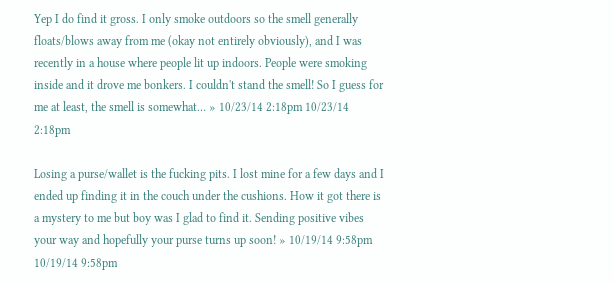Yep I do find it gross. I only smoke outdoors so the smell generally floats/blows away from me (okay not entirely obviously), and I was recently in a house where people lit up indoors. People were smoking inside and it drove me bonkers. I couldn't stand the smell! So I guess for me at least, the smell is somewhat… » 10/23/14 2:18pm 10/23/14 2:18pm

Losing a purse/wallet is the fucking pits. I lost mine for a few days and I ended up finding it in the couch under the cushions. How it got there is a mystery to me but boy was I glad to find it. Sending positive vibes your way and hopefully your purse turns up soon! » 10/19/14 9:58pm 10/19/14 9:58pm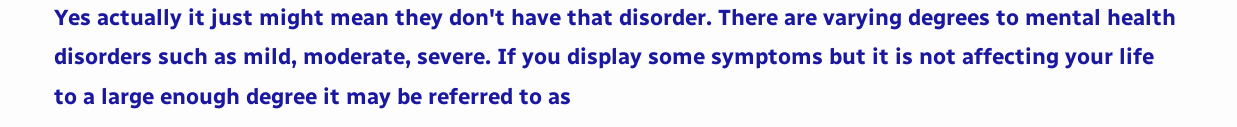Yes actually it just might mean they don't have that disorder. There are varying degrees to mental health disorders such as mild, moderate, severe. If you display some symptoms but it is not affecting your life to a large enough degree it may be referred to as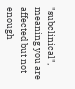"subclinical", meaning you are affected but not enough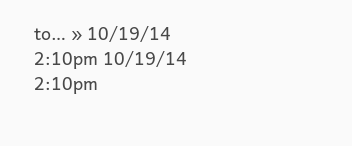to… » 10/19/14 2:10pm 10/19/14 2:10pm